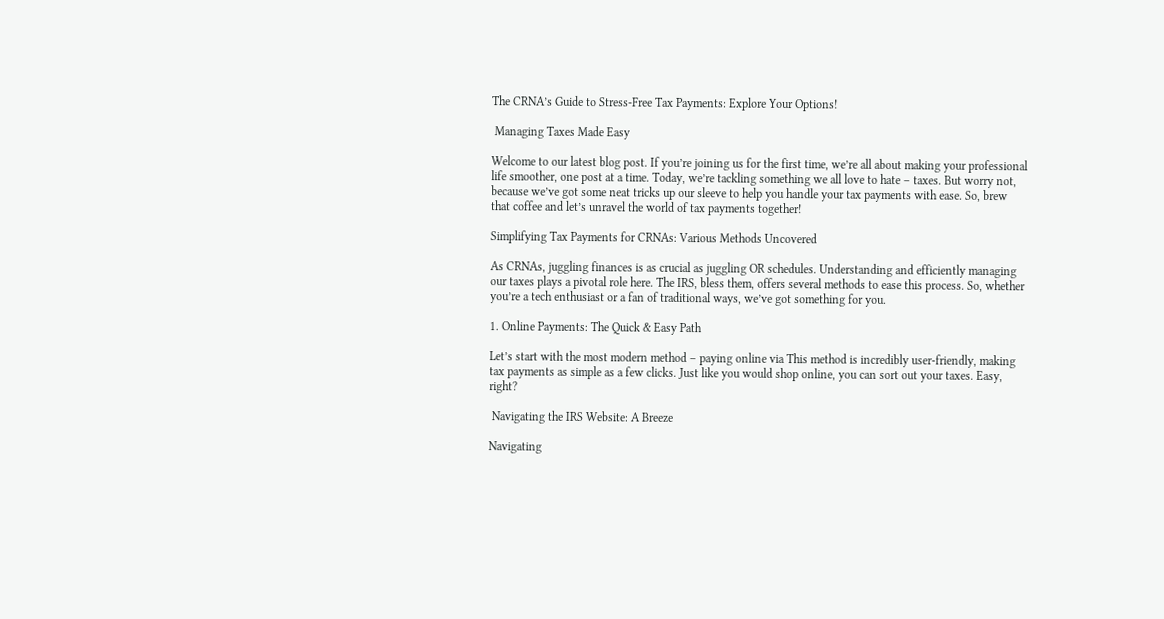The CRNA’s Guide to Stress-Free Tax Payments: Explore Your Options!

 Managing Taxes Made Easy

Welcome to our latest blog post. If you’re joining us for the first time, we’re all about making your professional life smoother, one post at a time. Today, we’re tackling something we all love to hate – taxes. But worry not, because we’ve got some neat tricks up our sleeve to help you handle your tax payments with ease. So, brew that coffee and let’s unravel the world of tax payments together!

Simplifying Tax Payments for CRNAs: Various Methods Uncovered

As CRNAs, juggling finances is as crucial as juggling OR schedules. Understanding and efficiently managing our taxes plays a pivotal role here. The IRS, bless them, offers several methods to ease this process. So, whether you’re a tech enthusiast or a fan of traditional ways, we’ve got something for you.

1. Online Payments: The Quick & Easy Path

Let’s start with the most modern method – paying online via This method is incredibly user-friendly, making tax payments as simple as a few clicks. Just like you would shop online, you can sort out your taxes. Easy, right?

 Navigating the IRS Website: A Breeze

Navigating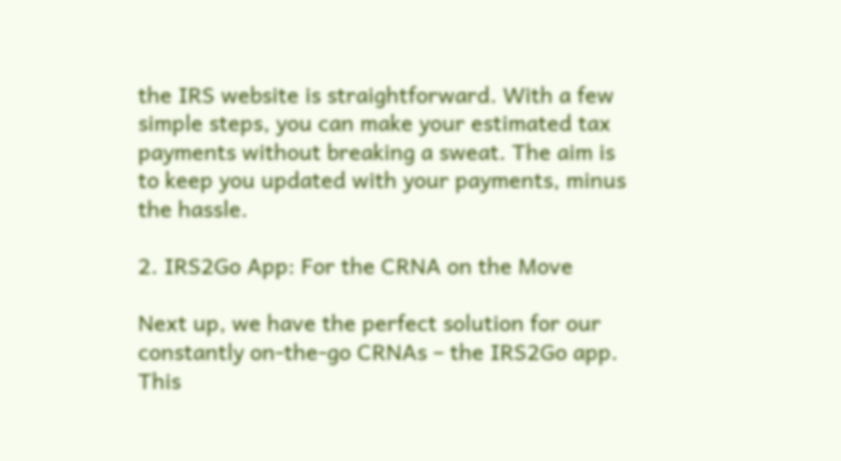the IRS website is straightforward. With a few simple steps, you can make your estimated tax payments without breaking a sweat. The aim is to keep you updated with your payments, minus the hassle.

2. IRS2Go App: For the CRNA on the Move

Next up, we have the perfect solution for our constantly on-the-go CRNAs – the IRS2Go app. This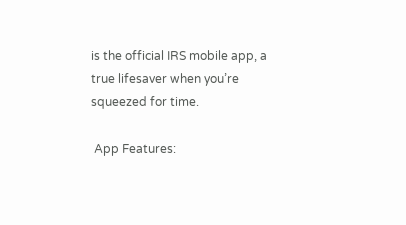is the official IRS mobile app, a true lifesaver when you’re squeezed for time.

 App Features: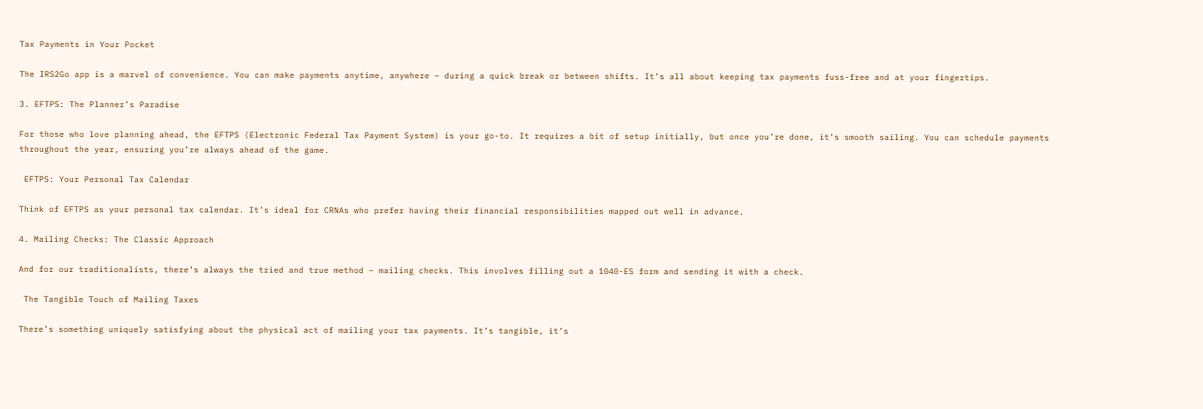Tax Payments in Your Pocket

The IRS2Go app is a marvel of convenience. You can make payments anytime, anywhere – during a quick break or between shifts. It’s all about keeping tax payments fuss-free and at your fingertips.

3. EFTPS: The Planner’s Paradise

For those who love planning ahead, the EFTPS (Electronic Federal Tax Payment System) is your go-to. It requires a bit of setup initially, but once you’re done, it’s smooth sailing. You can schedule payments throughout the year, ensuring you’re always ahead of the game.

 EFTPS: Your Personal Tax Calendar

Think of EFTPS as your personal tax calendar. It’s ideal for CRNAs who prefer having their financial responsibilities mapped out well in advance.

4. Mailing Checks: The Classic Approach

And for our traditionalists, there’s always the tried and true method – mailing checks. This involves filling out a 1040-ES form and sending it with a check.

 The Tangible Touch of Mailing Taxes

There’s something uniquely satisfying about the physical act of mailing your tax payments. It’s tangible, it’s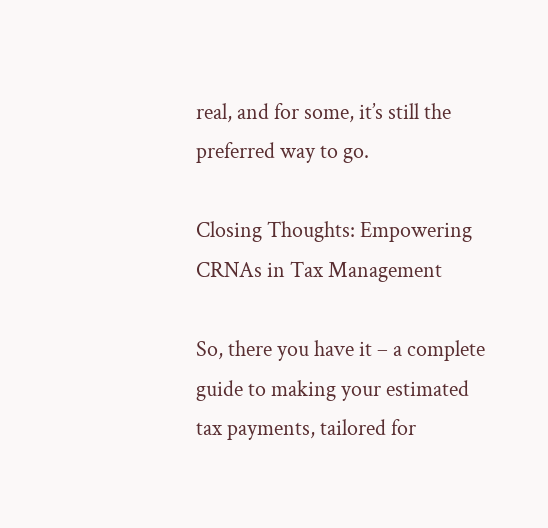real, and for some, it’s still the preferred way to go.

Closing Thoughts: Empowering CRNAs in Tax Management

So, there you have it – a complete guide to making your estimated tax payments, tailored for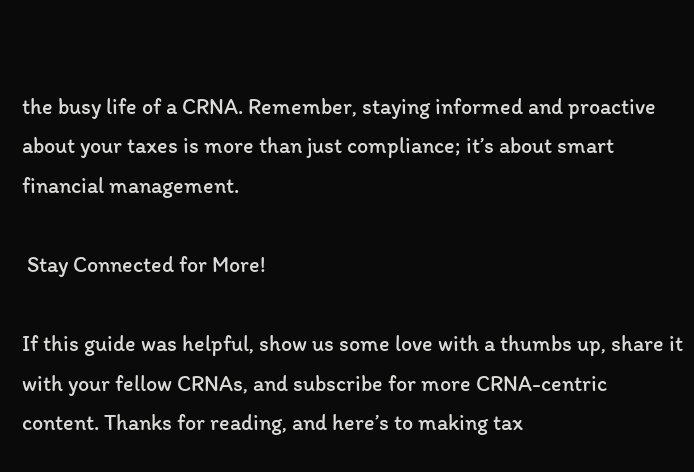the busy life of a CRNA. Remember, staying informed and proactive about your taxes is more than just compliance; it’s about smart financial management.

 Stay Connected for More!

If this guide was helpful, show us some love with a thumbs up, share it with your fellow CRNAs, and subscribe for more CRNA-centric content. Thanks for reading, and here’s to making tax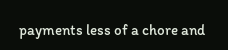payments less of a chore and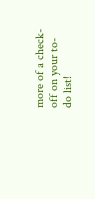more of a check-off on your to-do list!